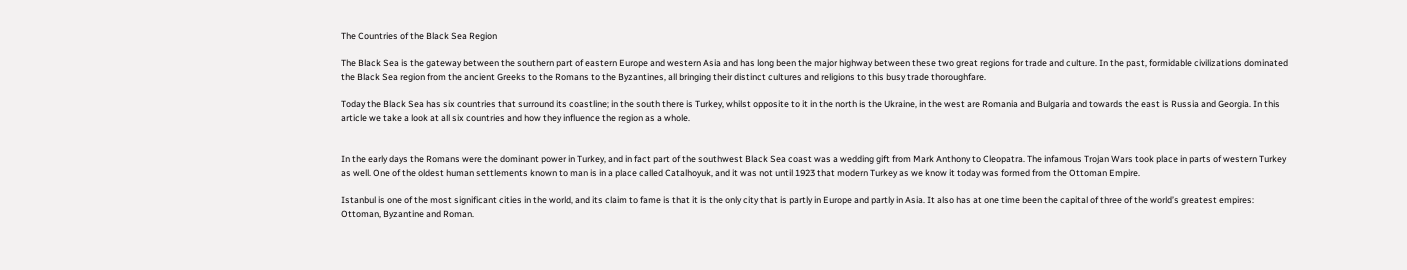The Countries of the Black Sea Region

The Black Sea is the gateway between the southern part of eastern Europe and western Asia and has long been the major highway between these two great regions for trade and culture. In the past, formidable civilizations dominated the Black Sea region from the ancient Greeks to the Romans to the Byzantines, all bringing their distinct cultures and religions to this busy trade thoroughfare.

Today the Black Sea has six countries that surround its coastline; in the south there is Turkey, whilst opposite to it in the north is the Ukraine, in the west are Romania and Bulgaria and towards the east is Russia and Georgia. In this article we take a look at all six countries and how they influence the region as a whole.


In the early days the Romans were the dominant power in Turkey, and in fact part of the southwest Black Sea coast was a wedding gift from Mark Anthony to Cleopatra. The infamous Trojan Wars took place in parts of western Turkey as well. One of the oldest human settlements known to man is in a place called Catalhoyuk, and it was not until 1923 that modern Turkey as we know it today was formed from the Ottoman Empire.

Istanbul is one of the most significant cities in the world, and its claim to fame is that it is the only city that is partly in Europe and partly in Asia. It also has at one time been the capital of three of the world’s greatest empires: Ottoman, Byzantine and Roman.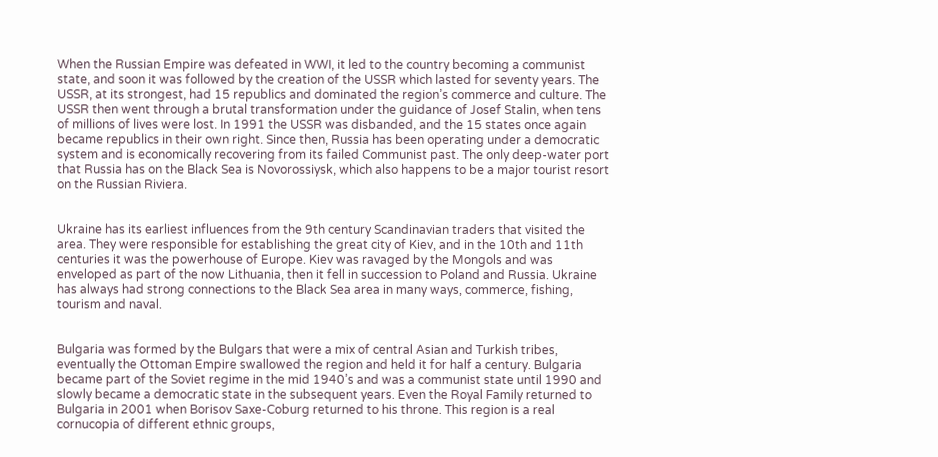When the Russian Empire was defeated in WWI, it led to the country becoming a communist state, and soon it was followed by the creation of the USSR which lasted for seventy years. The USSR, at its strongest, had 15 republics and dominated the region’s commerce and culture. The USSR then went through a brutal transformation under the guidance of Josef Stalin, when tens of millions of lives were lost. In 1991 the USSR was disbanded, and the 15 states once again became republics in their own right. Since then, Russia has been operating under a democratic system and is economically recovering from its failed Communist past. The only deep-water port that Russia has on the Black Sea is Novorossiysk, which also happens to be a major tourist resort on the Russian Riviera.


Ukraine has its earliest influences from the 9th century Scandinavian traders that visited the area. They were responsible for establishing the great city of Kiev, and in the 10th and 11th centuries it was the powerhouse of Europe. Kiev was ravaged by the Mongols and was enveloped as part of the now Lithuania, then it fell in succession to Poland and Russia. Ukraine has always had strong connections to the Black Sea area in many ways, commerce, fishing, tourism and naval.


Bulgaria was formed by the Bulgars that were a mix of central Asian and Turkish tribes, eventually the Ottoman Empire swallowed the region and held it for half a century. Bulgaria became part of the Soviet regime in the mid 1940’s and was a communist state until 1990 and slowly became a democratic state in the subsequent years. Even the Royal Family returned to Bulgaria in 2001 when Borisov Saxe-Coburg returned to his throne. This region is a real cornucopia of different ethnic groups,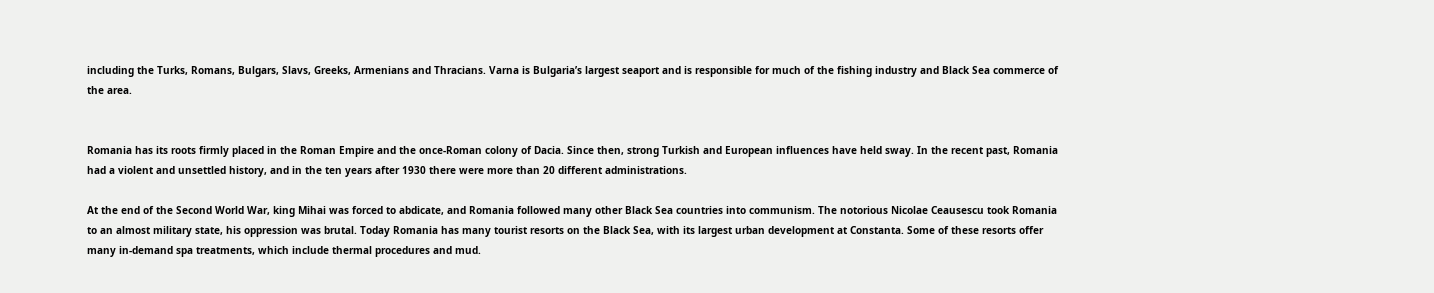including the Turks, Romans, Bulgars, Slavs, Greeks, Armenians and Thracians. Varna is Bulgaria’s largest seaport and is responsible for much of the fishing industry and Black Sea commerce of the area.


Romania has its roots firmly placed in the Roman Empire and the once-Roman colony of Dacia. Since then, strong Turkish and European influences have held sway. In the recent past, Romania had a violent and unsettled history, and in the ten years after 1930 there were more than 20 different administrations.

At the end of the Second World War, king Mihai was forced to abdicate, and Romania followed many other Black Sea countries into communism. The notorious Nicolae Ceausescu took Romania to an almost military state, his oppression was brutal. Today Romania has many tourist resorts on the Black Sea, with its largest urban development at Constanta. Some of these resorts offer many in-demand spa treatments, which include thermal procedures and mud.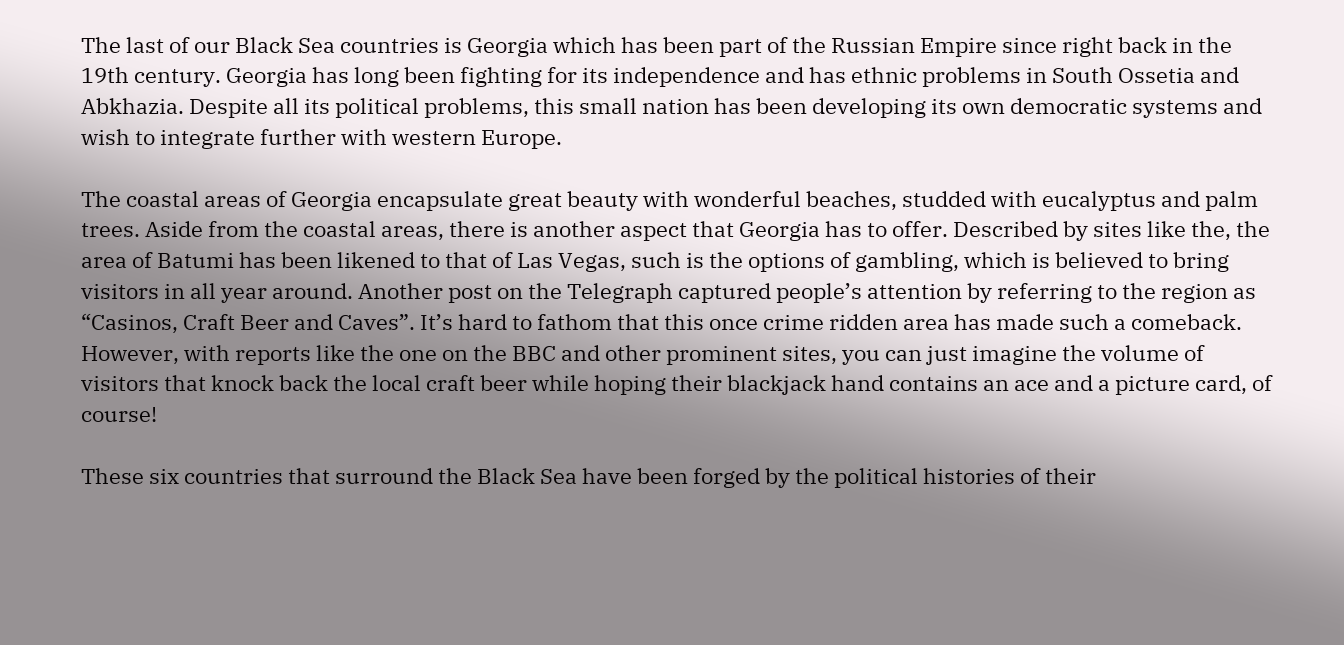The last of our Black Sea countries is Georgia which has been part of the Russian Empire since right back in the 19th century. Georgia has long been fighting for its independence and has ethnic problems in South Ossetia and Abkhazia. Despite all its political problems, this small nation has been developing its own democratic systems and wish to integrate further with western Europe.

The coastal areas of Georgia encapsulate great beauty with wonderful beaches, studded with eucalyptus and palm trees. Aside from the coastal areas, there is another aspect that Georgia has to offer. Described by sites like the, the area of Batumi has been likened to that of Las Vegas, such is the options of gambling, which is believed to bring visitors in all year around. Another post on the Telegraph captured people’s attention by referring to the region as “Casinos, Craft Beer and Caves”. It’s hard to fathom that this once crime ridden area has made such a comeback. However, with reports like the one on the BBC and other prominent sites, you can just imagine the volume of visitors that knock back the local craft beer while hoping their blackjack hand contains an ace and a picture card, of course!

These six countries that surround the Black Sea have been forged by the political histories of their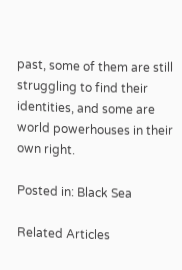past, some of them are still struggling to find their identities, and some are world powerhouses in their own right.

Posted in: Black Sea

Related Articles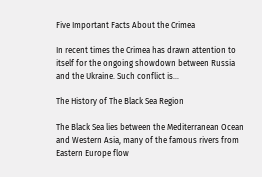Five Important Facts About the Crimea

In recent times the Crimea has drawn attention to itself for the ongoing showdown between Russia and the Ukraine. Such conflict is…

The History of The Black Sea Region

The Black Sea lies between the Mediterranean Ocean and Western Asia, many of the famous rivers from Eastern Europe flow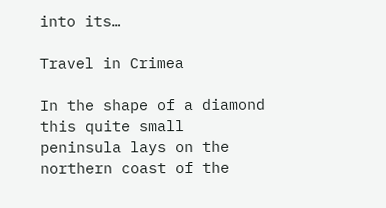into its…

Travel in Crimea

In the shape of a diamond this quite small peninsula lays on the northern coast of the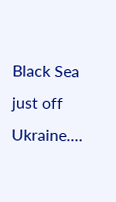Black Sea just off Ukraine.…